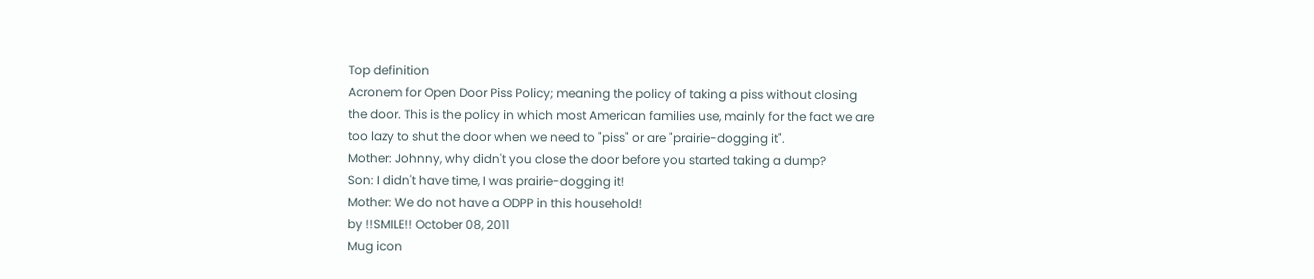Top definition
Acronem for Open Door Piss Policy; meaning the policy of taking a piss without closing the door. This is the policy in which most American families use, mainly for the fact we are too lazy to shut the door when we need to "piss" or are "prairie-dogging it".
Mother: Johnny, why didn't you close the door before you started taking a dump?
Son: I didn't have time, I was prairie-dogging it!
Mother: We do not have a ODPP in this household!
by !!SMILE!! October 08, 2011
Mug icon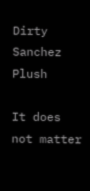Dirty Sanchez Plush

It does not matter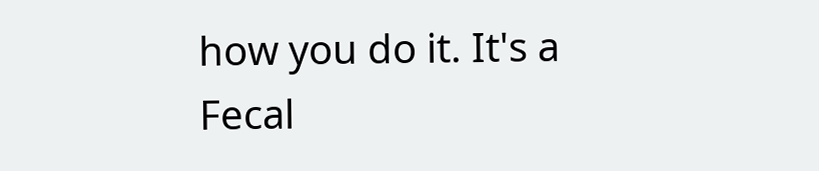how you do it. It's a Fecal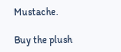Mustache.

Buy the plush